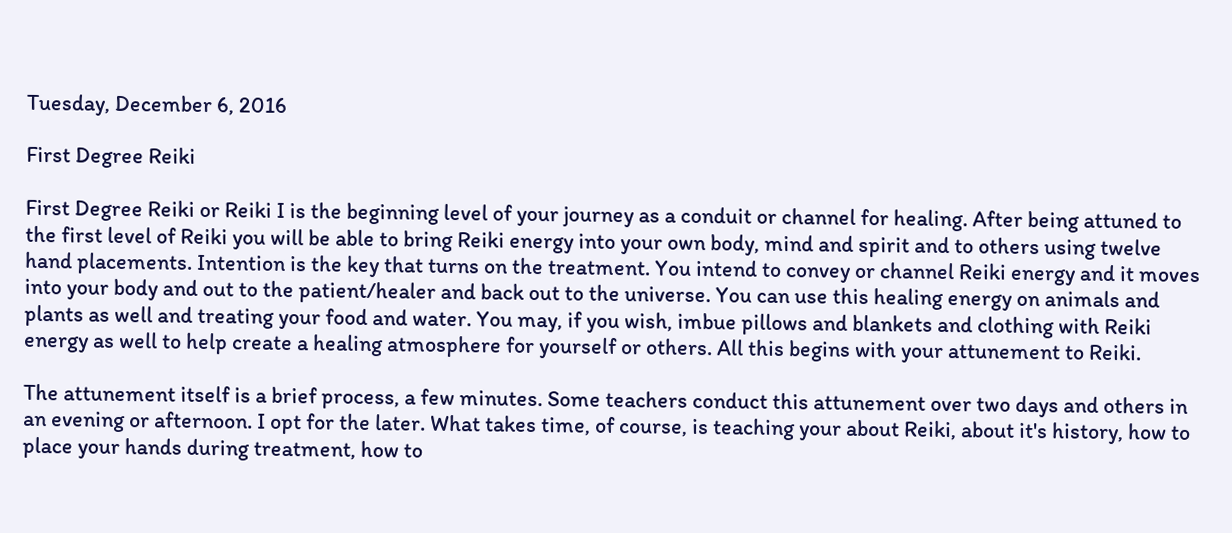Tuesday, December 6, 2016

First Degree Reiki

First Degree Reiki or Reiki I is the beginning level of your journey as a conduit or channel for healing. After being attuned to the first level of Reiki you will be able to bring Reiki energy into your own body, mind and spirit and to others using twelve hand placements. Intention is the key that turns on the treatment. You intend to convey or channel Reiki energy and it moves into your body and out to the patient/healer and back out to the universe. You can use this healing energy on animals and plants as well and treating your food and water. You may, if you wish, imbue pillows and blankets and clothing with Reiki energy as well to help create a healing atmosphere for yourself or others. All this begins with your attunement to Reiki.

The attunement itself is a brief process, a few minutes. Some teachers conduct this attunement over two days and others in an evening or afternoon. I opt for the later. What takes time, of course, is teaching your about Reiki, about it's history, how to place your hands during treatment, how to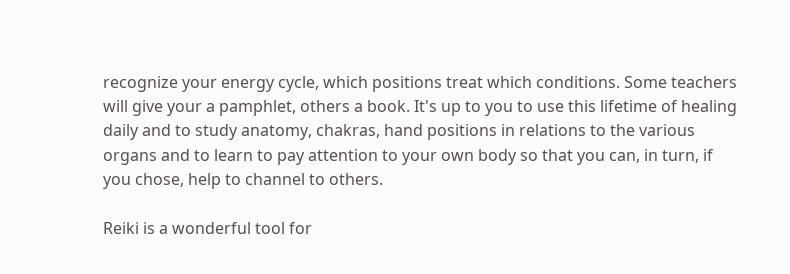recognize your energy cycle, which positions treat which conditions. Some teachers will give your a pamphlet, others a book. It's up to you to use this lifetime of healing daily and to study anatomy, chakras, hand positions in relations to the various organs and to learn to pay attention to your own body so that you can, in turn, if you chose, help to channel to others.

Reiki is a wonderful tool for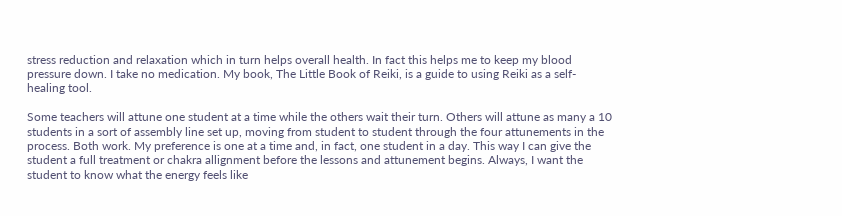stress reduction and relaxation which in turn helps overall health. In fact this helps me to keep my blood pressure down. I take no medication. My book, The Little Book of Reiki, is a guide to using Reiki as a self-healing tool.

Some teachers will attune one student at a time while the others wait their turn. Others will attune as many a 10 students in a sort of assembly line set up, moving from student to student through the four attunements in the process. Both work. My preference is one at a time and, in fact, one student in a day. This way I can give the student a full treatment or chakra allignment before the lessons and attunement begins. Always, I want the student to know what the energy feels like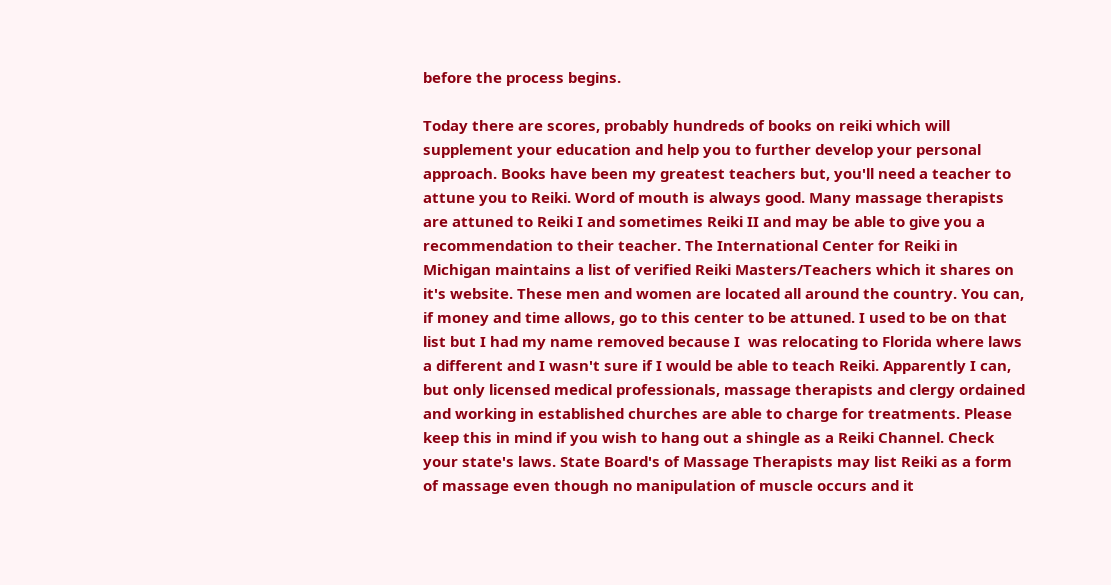before the process begins.

Today there are scores, probably hundreds of books on reiki which will supplement your education and help you to further develop your personal approach. Books have been my greatest teachers but, you'll need a teacher to attune you to Reiki. Word of mouth is always good. Many massage therapists are attuned to Reiki I and sometimes Reiki II and may be able to give you a recommendation to their teacher. The International Center for Reiki in Michigan maintains a list of verified Reiki Masters/Teachers which it shares on it's website. These men and women are located all around the country. You can, if money and time allows, go to this center to be attuned. I used to be on that list but I had my name removed because I  was relocating to Florida where laws a different and I wasn't sure if I would be able to teach Reiki. Apparently I can, but only licensed medical professionals, massage therapists and clergy ordained and working in established churches are able to charge for treatments. Please keep this in mind if you wish to hang out a shingle as a Reiki Channel. Check your state's laws. State Board's of Massage Therapists may list Reiki as a form of massage even though no manipulation of muscle occurs and it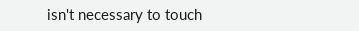isn't necessary to touch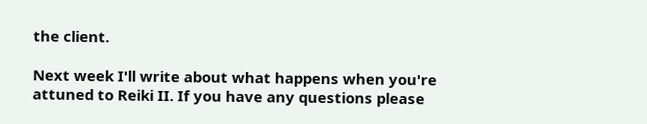the client.

Next week I'll write about what happens when you're attuned to Reiki II. If you have any questions please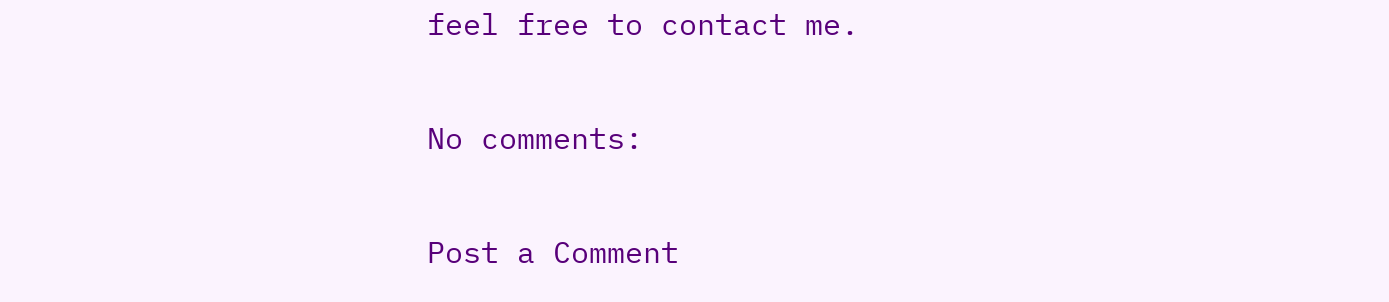feel free to contact me.

No comments:

Post a Comment